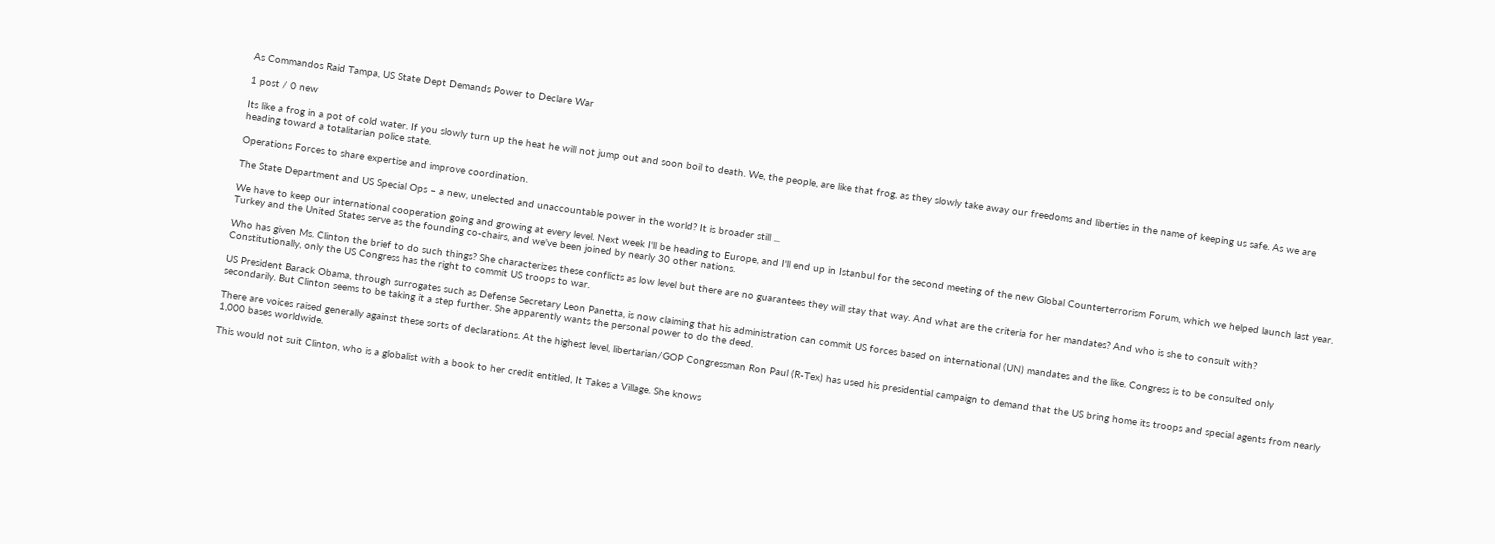As Commandos Raid Tampa, US State Dept Demands Power to Declare War

1 post / 0 new

Its like a frog in a pot of cold water. If you slowly turn up the heat he will not jump out and soon boil to death. We, the people, are like that frog, as they slowly take away our freedoms and liberties in the name of keeping us safe. As we are heading toward a totalitarian police state.

Operations Forces to share expertise and improve coordination.

The State Department and US Special Ops – a new, unelected and unaccountable power in the world? It is broader still ...

We have to keep our international cooperation going and growing at every level. Next week I'll be heading to Europe, and I'll end up in Istanbul for the second meeting of the new Global Counterterrorism Forum, which we helped launch last year. Turkey and the United States serve as the founding co-chairs, and we've been joined by nearly 30 other nations.

Who has given Ms. Clinton the brief to do such things? She characterizes these conflicts as low level but there are no guarantees they will stay that way. And what are the criteria for her mandates? And who is she to consult with? Constitutionally, only the US Congress has the right to commit US troops to war.

US President Barack Obama, through surrogates such as Defense Secretary Leon Panetta, is now claiming that his administration can commit US forces based on international (UN) mandates and the like. Congress is to be consulted only secondarily. But Clinton seems to be taking it a step further. She apparently wants the personal power to do the deed.

There are voices raised generally against these sorts of declarations. At the highest level, libertarian/GOP Congressman Ron Paul (R-Tex) has used his presidential campaign to demand that the US bring home its troops and special agents from nearly 1,000 bases worldwide.

This would not suit Clinton, who is a globalist with a book to her credit entitled, It Takes a Village. She knows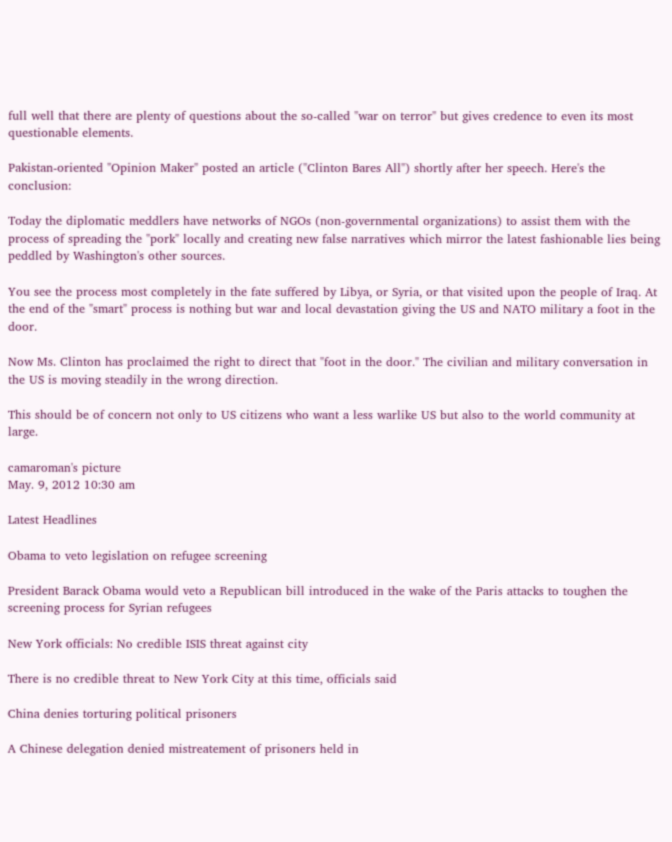full well that there are plenty of questions about the so-called "war on terror" but gives credence to even its most questionable elements.

Pakistan-oriented "Opinion Maker" posted an article ("Clinton Bares All") shortly after her speech. Here's the conclusion:

Today the diplomatic meddlers have networks of NGOs (non-governmental organizations) to assist them with the process of spreading the "pork" locally and creating new false narratives which mirror the latest fashionable lies being peddled by Washington's other sources.

You see the process most completely in the fate suffered by Libya, or Syria, or that visited upon the people of Iraq. At the end of the "smart" process is nothing but war and local devastation giving the US and NATO military a foot in the door.

Now Ms. Clinton has proclaimed the right to direct that "foot in the door." The civilian and military conversation in the US is moving steadily in the wrong direction.

This should be of concern not only to US citizens who want a less warlike US but also to the world community at large.

camaroman's picture
May. 9, 2012 10:30 am

Latest Headlines

Obama to veto legislation on refugee screening

President Barack Obama would veto a Republican bill introduced in the wake of the Paris attacks to toughen the screening process for Syrian refugees

New York officials: No credible ISIS threat against city

There is no credible threat to New York City at this time, officials said

China denies torturing political prisoners

A Chinese delegation denied mistreatement of prisoners held in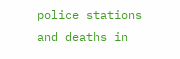police stations and deaths in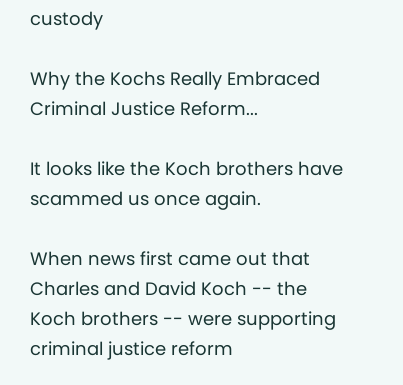custody

Why the Kochs Really Embraced Criminal Justice Reform...

It looks like the Koch brothers have scammed us once again.

When news first came out that Charles and David Koch -- the Koch brothers -- were supporting criminal justice reform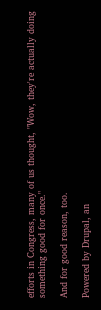efforts in Congress, many of us thought, "Wow, they're actually doing something good for once."

And for good reason, too.

Powered by Drupal, an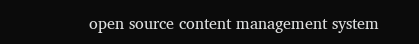open source content management system